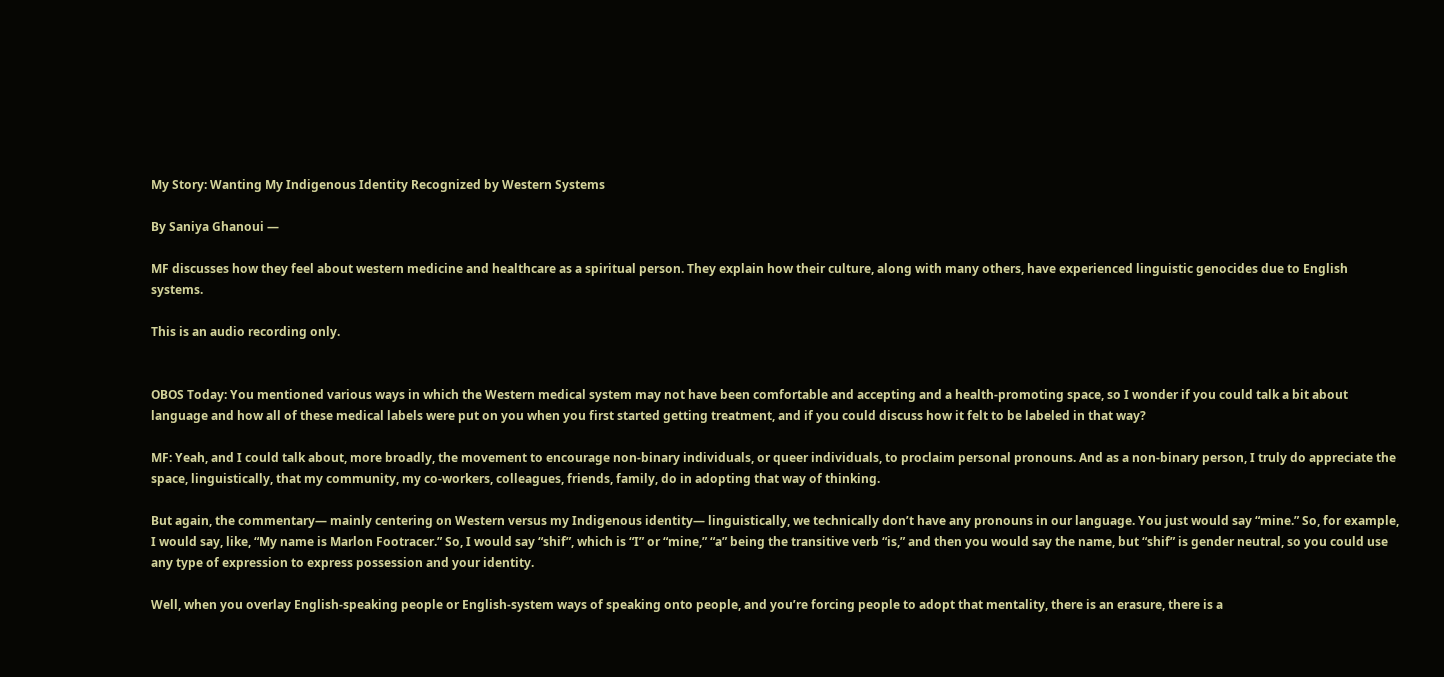My Story: Wanting My Indigenous Identity Recognized by Western Systems

By Saniya Ghanoui —

MF discusses how they feel about western medicine and healthcare as a spiritual person. They explain how their culture, along with many others, have experienced linguistic genocides due to English systems.

This is an audio recording only.


OBOS Today: You mentioned various ways in which the Western medical system may not have been comfortable and accepting and a health-promoting space, so I wonder if you could talk a bit about language and how all of these medical labels were put on you when you first started getting treatment, and if you could discuss how it felt to be labeled in that way?

MF: Yeah, and I could talk about, more broadly, the movement to encourage non-binary individuals, or queer individuals, to proclaim personal pronouns. And as a non-binary person, I truly do appreciate the space, linguistically, that my community, my co-workers, colleagues, friends, family, do in adopting that way of thinking.

But again, the commentary— mainly centering on Western versus my Indigenous identity— linguistically, we technically don’t have any pronouns in our language. You just would say “mine.” So, for example, I would say, like, “My name is Marlon Footracer.” So, I would say “shif”, which is “I” or “mine,” “a” being the transitive verb “is,” and then you would say the name, but “shif” is gender neutral, so you could use any type of expression to express possession and your identity.

Well, when you overlay English-speaking people or English-system ways of speaking onto people, and you’re forcing people to adopt that mentality, there is an erasure, there is a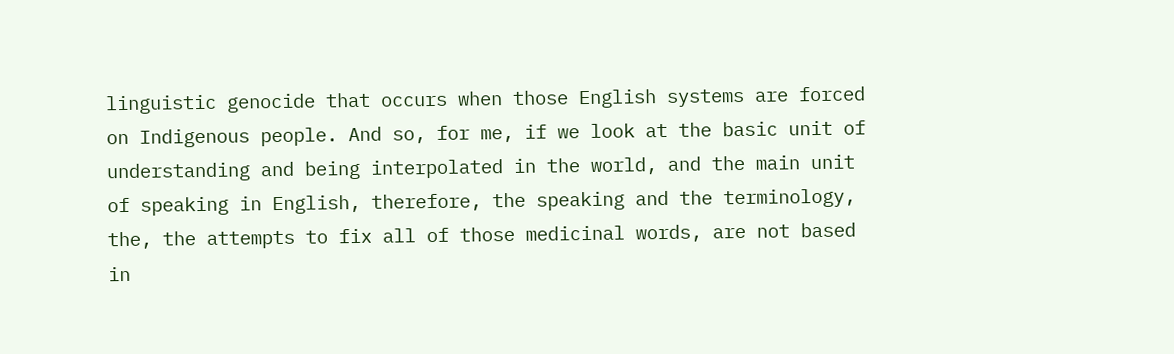linguistic genocide that occurs when those English systems are forced on Indigenous people. And so, for me, if we look at the basic unit of understanding and being interpolated in the world, and the main unit of speaking in English, therefore, the speaking and the terminology, the, the attempts to fix all of those medicinal words, are not based in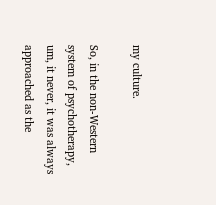my culture.

So, in the non-Western system of psychotherapy, um, it never, it was always approached as the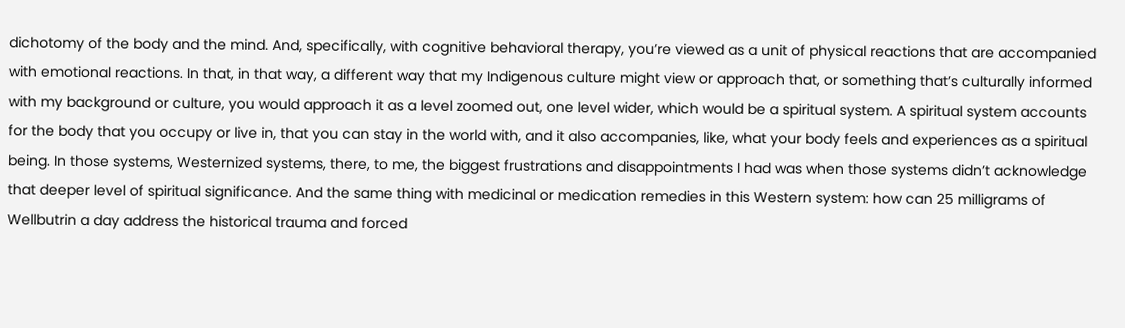dichotomy of the body and the mind. And, specifically, with cognitive behavioral therapy, you’re viewed as a unit of physical reactions that are accompanied with emotional reactions. In that, in that way, a different way that my Indigenous culture might view or approach that, or something that’s culturally informed with my background or culture, you would approach it as a level zoomed out, one level wider, which would be a spiritual system. A spiritual system accounts for the body that you occupy or live in, that you can stay in the world with, and it also accompanies, like, what your body feels and experiences as a spiritual being. In those systems, Westernized systems, there, to me, the biggest frustrations and disappointments I had was when those systems didn’t acknowledge that deeper level of spiritual significance. And the same thing with medicinal or medication remedies in this Western system: how can 25 milligrams of Wellbutrin a day address the historical trauma and forced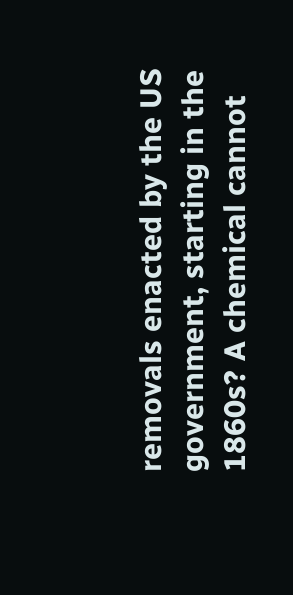removals enacted by the US government, starting in the 1860s? A chemical cannot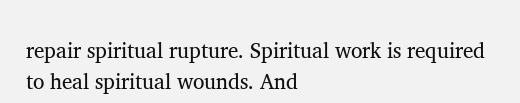repair spiritual rupture. Spiritual work is required to heal spiritual wounds. And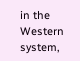in the Western system,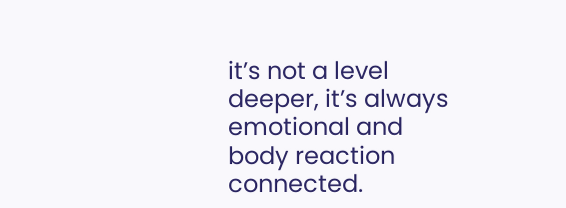it’s not a level deeper, it’s always emotional and body reaction connected.